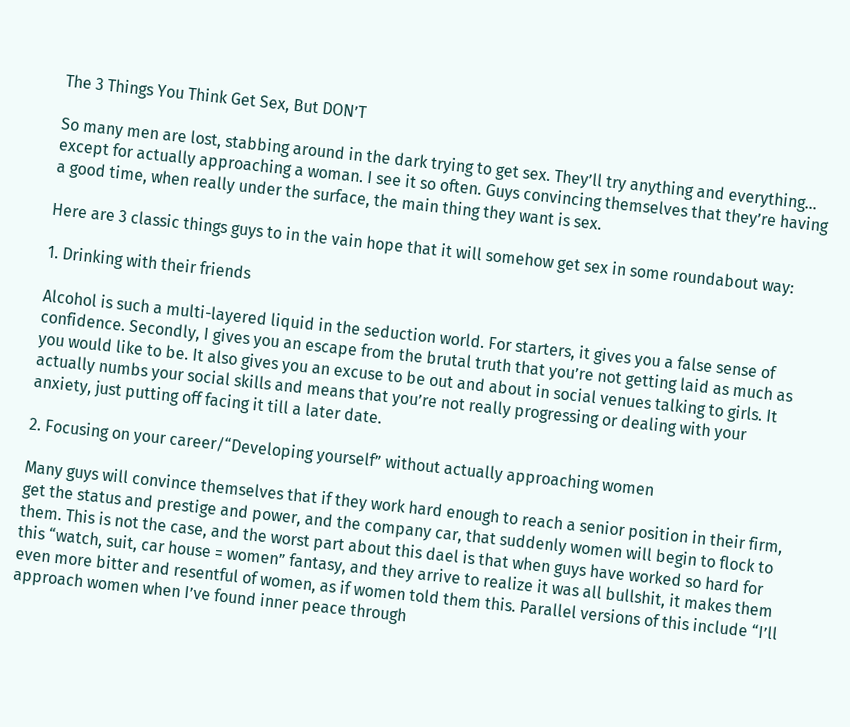The 3 Things You Think Get Sex, But DON’T

So many men are lost, stabbing around in the dark trying to get sex. They’ll try anything and everything… except for actually approaching a woman. I see it so often. Guys convincing themselves that they’re having a good time, when really under the surface, the main thing they want is sex.

Here are 3 classic things guys to in the vain hope that it will somehow get sex in some roundabout way:

1. Drinking with their friends

Alcohol is such a multi-layered liquid in the seduction world. For starters, it gives you a false sense of confidence. Secondly, I gives you an escape from the brutal truth that you’re not getting laid as much as you would like to be. It also gives you an excuse to be out and about in social venues talking to girls. It actually numbs your social skills and means that you’re not really progressing or dealing with your anxiety, just putting off facing it till a later date.

2. Focusing on your career/“Developing yourself” without actually approaching women

Many guys will convince themselves that if they work hard enough to reach a senior position in their firm, get the status and prestige and power, and the company car, that suddenly women will begin to flock to them. This is not the case, and the worst part about this dael is that when guys have worked so hard for this “watch, suit, car house = women” fantasy, and they arrive to realize it was all bullshit, it makes them even more bitter and resentful of women, as if women told them this. Parallel versions of this include “I’ll approach women when I’ve found inner peace through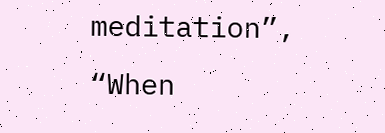meditation”, “When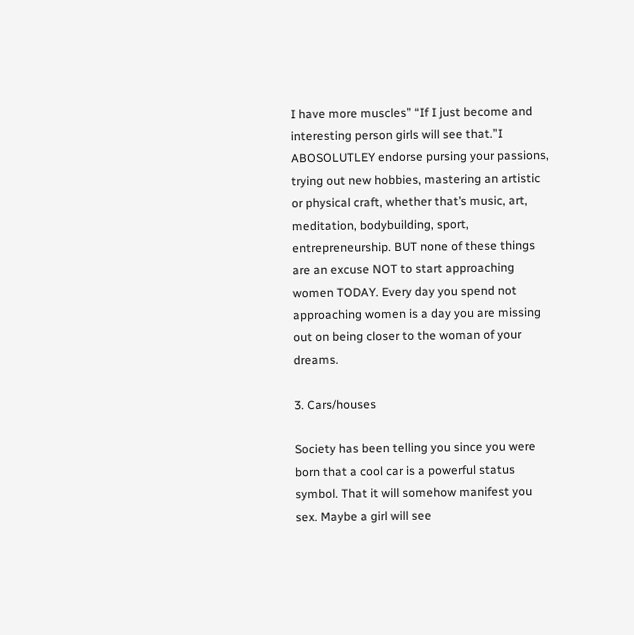I have more muscles” “If I just become and interesting person girls will see that.”I ABOSOLUTLEY endorse pursing your passions, trying out new hobbies, mastering an artistic or physical craft, whether that’s music, art, meditation, bodybuilding, sport, entrepreneurship. BUT none of these things are an excuse NOT to start approaching women TODAY. Every day you spend not approaching women is a day you are missing out on being closer to the woman of your dreams.

3. Cars/houses

Society has been telling you since you were born that a cool car is a powerful status symbol. That it will somehow manifest you sex. Maybe a girl will see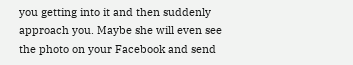you getting into it and then suddenly approach you. Maybe she will even see the photo on your Facebook and send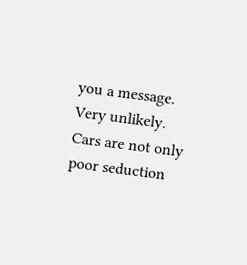you a message. Very unlikely. Cars are not only poor seduction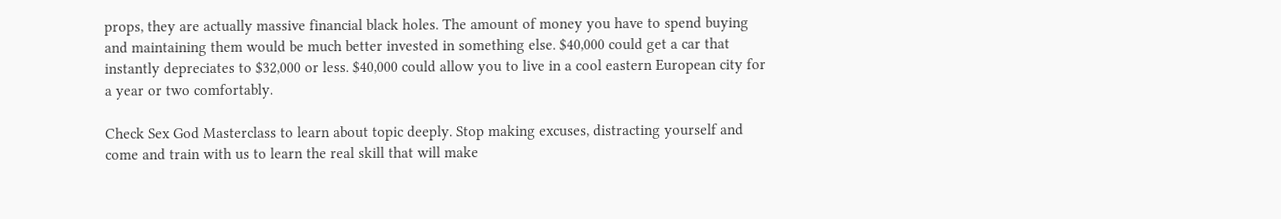props, they are actually massive financial black holes. The amount of money you have to spend buying and maintaining them would be much better invested in something else. $40,000 could get a car that instantly depreciates to $32,000 or less. $40,000 could allow you to live in a cool eastern European city for a year or two comfortably.

Check Sex God Masterclass to learn about topic deeply. Stop making excuses, distracting yourself and come and train with us to learn the real skill that will make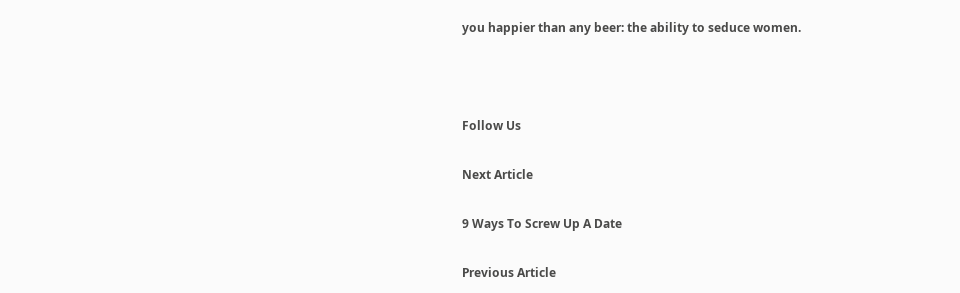you happier than any beer: the ability to seduce women.



Follow Us

Next Article

9 Ways To Screw Up A Date

Previous Article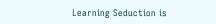Learning Seduction is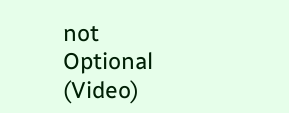not Optional (Video)